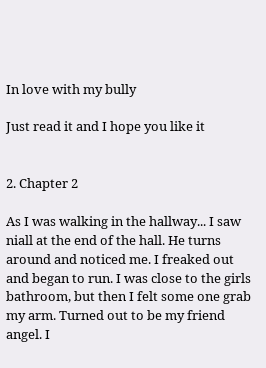In love with my bully

Just read it and I hope you like it


2. Chapter 2

As I was walking in the hallway... I saw niall at the end of the hall. He turns around and noticed me. I freaked out and began to run. I was close to the girls bathroom, but then I felt some one grab my arm. Turned out to be my friend angel. I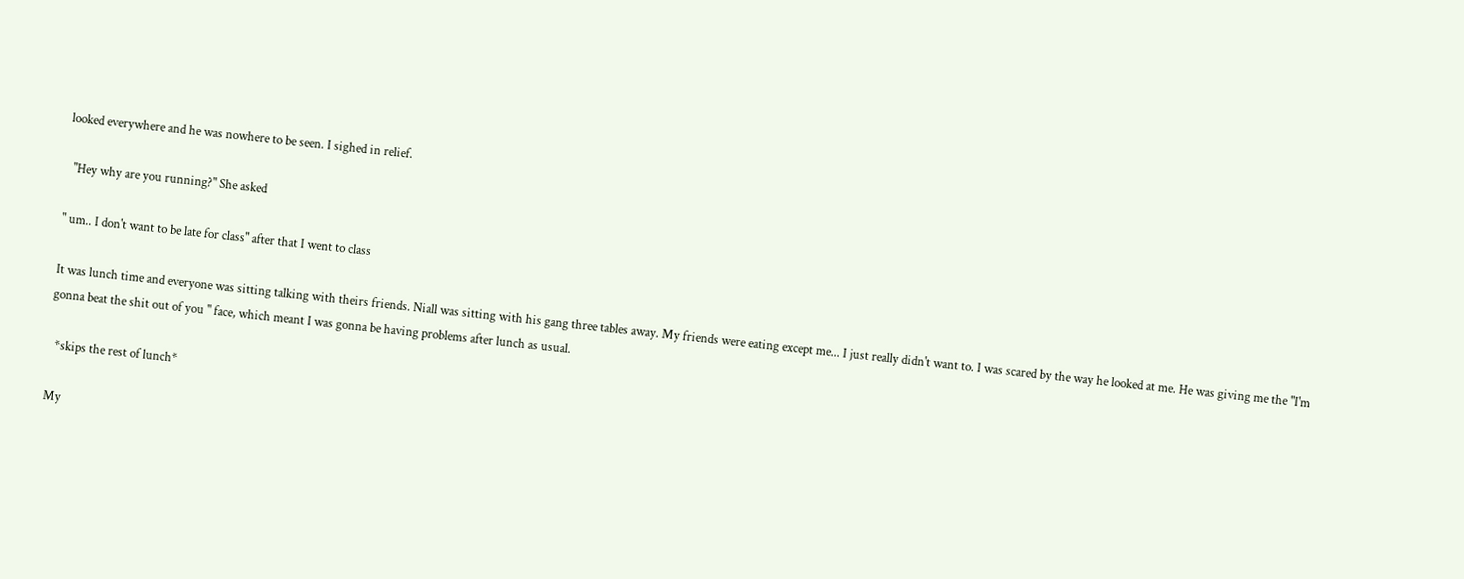looked everywhere and he was nowhere to be seen. I sighed in relief.

  "Hey why are you running?" She asked

" um.. I don't want to be late for class" after that I went to class

It was lunch time and everyone was sitting talking with theirs friends. Niall was sitting with his gang three tables away. My friends were eating except me... I just really didn't want to. I was scared by the way he looked at me. He was giving me the "I'm gonna beat the shit out of you " face, which meant I was gonna be having problems after lunch as usual.

  *skips the rest of lunch*

My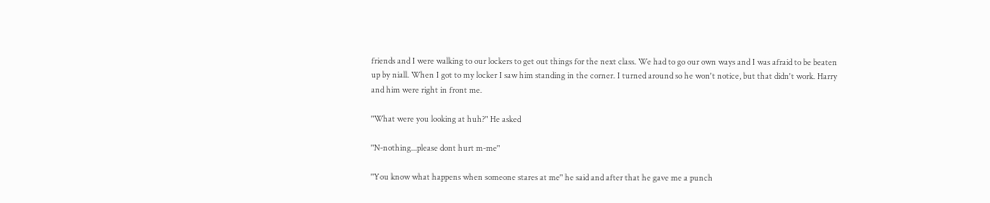friends and I were walking to our lockers to get out things for the next class. We had to go our own ways and I was afraid to be beaten up by niall. When I got to my locker I saw him standing in the corner. I turned around so he won't notice, but that didn't work. Harry and him were right in front me.

"What were you looking at huh?" He asked

"N-nothing...please dont hurt m-me"

"You know what happens when someone stares at me" he said and after that he gave me a punch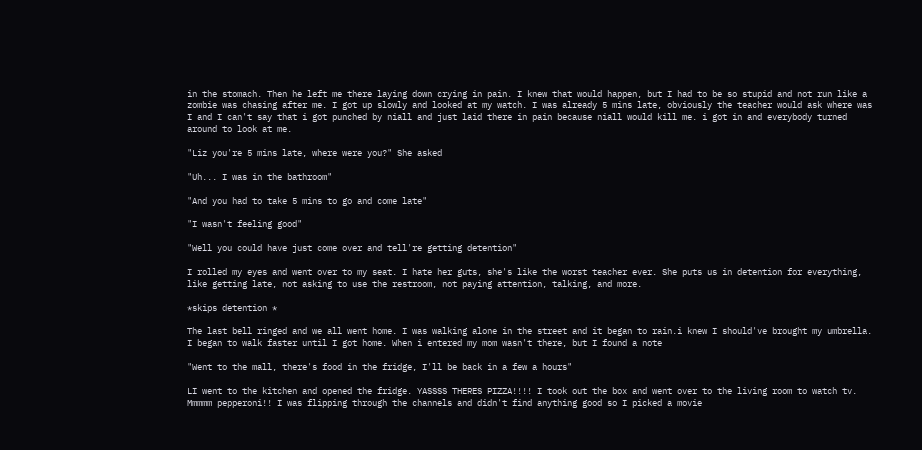in the stomach. Then he left me there laying down crying in pain. I knew that would happen, but I had to be so stupid and not run like a zombie was chasing after me. I got up slowly and looked at my watch. I was already 5 mins late, obviously the teacher would ask where was I and I can't say that i got punched by niall and just laid there in pain because niall would kill me. i got in and everybody turned around to look at me.

"Liz you're 5 mins late, where were you?" She asked

"Uh... I was in the bathroom"

"And you had to take 5 mins to go and come late"

"I wasn't feeling good"

"Well you could have just come over and tell're getting detention"

I rolled my eyes and went over to my seat. I hate her guts, she's like the worst teacher ever. She puts us in detention for everything, like getting late, not asking to use the restroom, not paying attention, talking, and more.

*skips detention *

The last bell ringed and we all went home. I was walking alone in the street and it began to rain.i knew I should've brought my umbrella. I began to walk faster until I got home. When i entered my mom wasn't there, but I found a note

"Went to the mall, there's food in the fridge, I'll be back in a few a hours"

LI went to the kitchen and opened the fridge. YASSSS THERES PIZZA!!!! I took out the box and went over to the living room to watch tv. Mmmmm pepperoni!! I was flipping through the channels and didn't find anything good so I picked a movie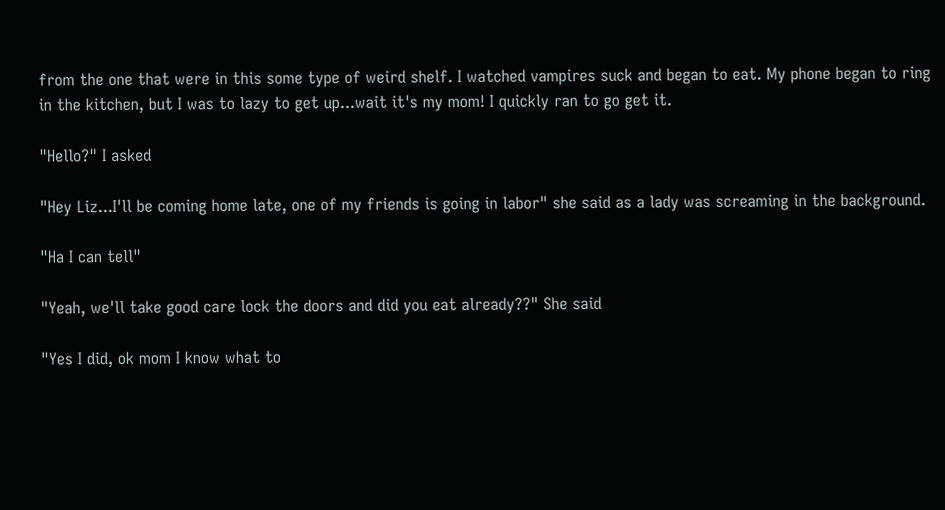from the one that were in this some type of weird shelf. I watched vampires suck and began to eat. My phone began to ring in the kitchen, but I was to lazy to get up...wait it's my mom! I quickly ran to go get it.

"Hello?" I asked

"Hey Liz...I'll be coming home late, one of my friends is going in labor" she said as a lady was screaming in the background.

"Ha I can tell"

"Yeah, we'll take good care lock the doors and did you eat already??" She said

"Yes I did, ok mom I know what to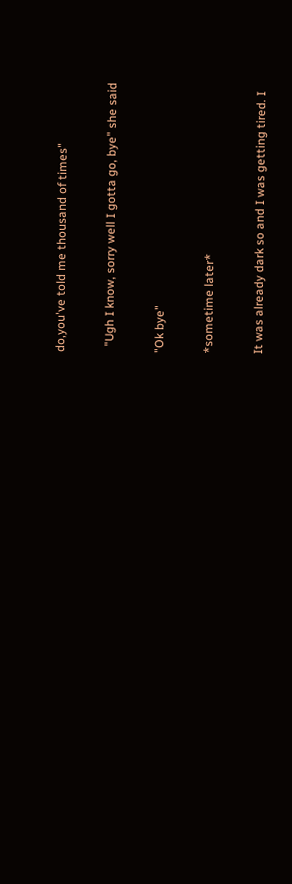do,you've told me thousand of times"

  "Ugh I know, sorry well I gotta go, bye" she said

"Ok bye"

*sometime later*

It was already dark so and I was getting tired. I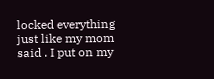locked everything just like my mom said . I put on my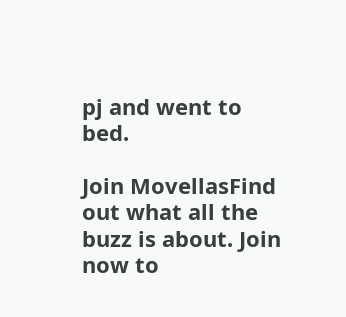pj and went to bed.

Join MovellasFind out what all the buzz is about. Join now to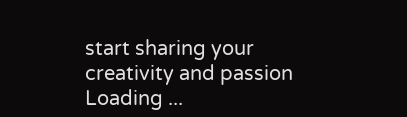start sharing your creativity and passion
Loading ...